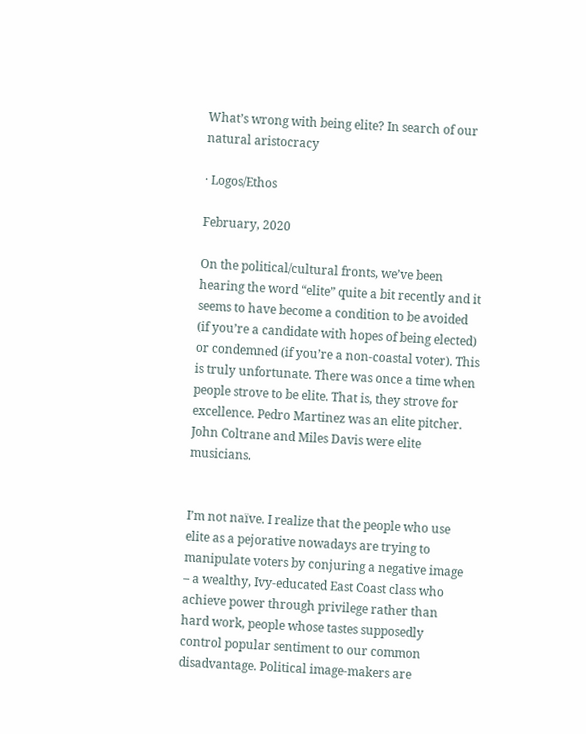What’s wrong with being elite? In search of our natural aristocracy

· Logos/Ethos

February, 2020

On the political/cultural fronts, we’ve been hearing the word “elite” quite a bit recently and it seems to have become a condition to be avoided (if you’re a candidate with hopes of being elected) or condemned (if you’re a non-coastal voter). This is truly unfortunate. There was once a time when people strove to be elite. That is, they strove for excellence. Pedro Martinez was an elite pitcher. John Coltrane and Miles Davis were elite musicians.


I’m not naïve. I realize that the people who use elite as a pejorative nowadays are trying to manipulate voters by conjuring a negative image  – a wealthy, Ivy-educated East Coast class who achieve power through privilege rather than hard work, people whose tastes supposedly control popular sentiment to our common disadvantage. Political image-makers are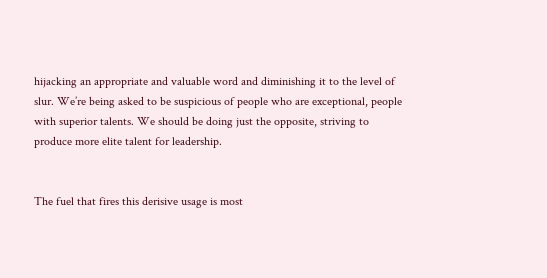hijacking an appropriate and valuable word and diminishing it to the level of slur. We’re being asked to be suspicious of people who are exceptional, people with superior talents. We should be doing just the opposite, striving to produce more elite talent for leadership.


The fuel that fires this derisive usage is most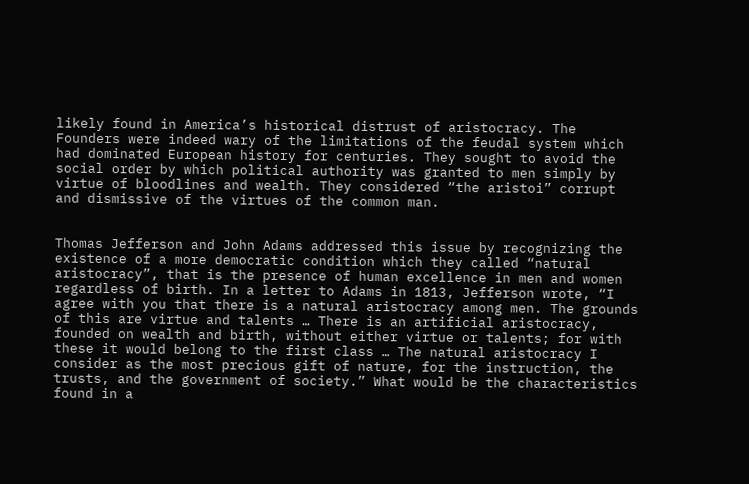likely found in America’s historical distrust of aristocracy. The Founders were indeed wary of the limitations of the feudal system which had dominated European history for centuries. They sought to avoid the social order by which political authority was granted to men simply by virtue of bloodlines and wealth. They considered “the aristoi” corrupt and dismissive of the virtues of the common man.


Thomas Jefferson and John Adams addressed this issue by recognizing the existence of a more democratic condition which they called “natural aristocracy”, that is the presence of human excellence in men and women regardless of birth. In a letter to Adams in 1813, Jefferson wrote, “I agree with you that there is a natural aristocracy among men. The grounds of this are virtue and talents … There is an artificial aristocracy, founded on wealth and birth, without either virtue or talents; for with these it would belong to the first class … The natural aristocracy I consider as the most precious gift of nature, for the instruction, the trusts, and the government of society.” What would be the characteristics found in a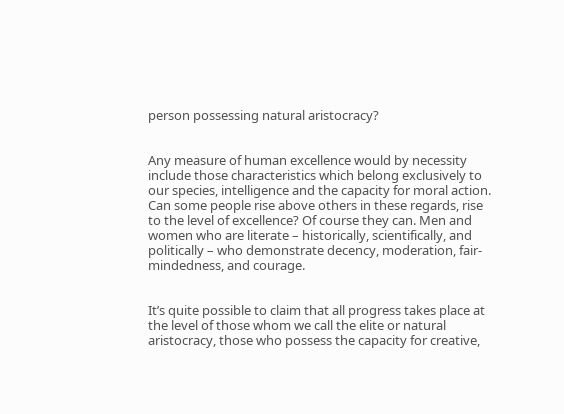person possessing natural aristocracy?


Any measure of human excellence would by necessity include those characteristics which belong exclusively to our species, intelligence and the capacity for moral action. Can some people rise above others in these regards, rise to the level of excellence? Of course they can. Men and women who are literate – historically, scientifically, and politically – who demonstrate decency, moderation, fair-mindedness, and courage.


It’s quite possible to claim that all progress takes place at the level of those whom we call the elite or natural aristocracy, those who possess the capacity for creative,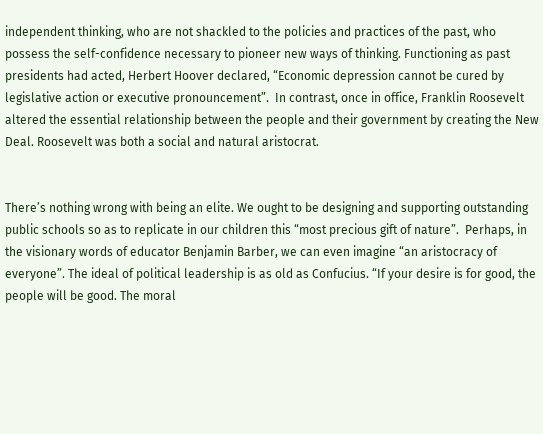independent thinking, who are not shackled to the policies and practices of the past, who possess the self-confidence necessary to pioneer new ways of thinking. Functioning as past presidents had acted, Herbert Hoover declared, “Economic depression cannot be cured by legislative action or executive pronouncement”.  In contrast, once in office, Franklin Roosevelt altered the essential relationship between the people and their government by creating the New Deal. Roosevelt was both a social and natural aristocrat.


There’s nothing wrong with being an elite. We ought to be designing and supporting outstanding public schools so as to replicate in our children this “most precious gift of nature”.  Perhaps, in the visionary words of educator Benjamin Barber, we can even imagine “an aristocracy of everyone”. The ideal of political leadership is as old as Confucius. “If your desire is for good, the people will be good. The moral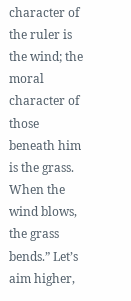character of the ruler is the wind; the moral character of those beneath him is the grass. When the wind blows, the grass bends.” Let’s aim higher,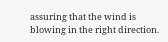assuring that the wind is blowing in the right direction.